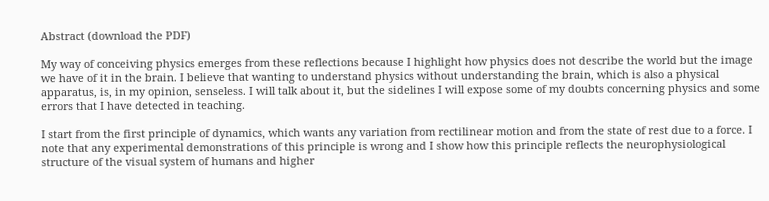Abstract (download the PDF)

My way of conceiving physics emerges from these reflections because I highlight how physics does not describe the world but the image we have of it in the brain. I believe that wanting to understand physics without understanding the brain, which is also a physical apparatus, is, in my opinion, senseless. I will talk about it, but the sidelines I will expose some of my doubts concerning physics and some errors that I have detected in teaching.

I start from the first principle of dynamics, which wants any variation from rectilinear motion and from the state of rest due to a force. I note that any experimental demonstrations of this principle is wrong and I show how this principle reflects the neurophysiological structure of the visual system of humans and higher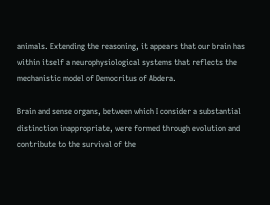animals. Extending the reasoning, it appears that our brain has within itself a neurophysiological systems that reflects the mechanistic model of Democritus of Abdera.

Brain and sense organs, between which I consider a substantial distinction inappropriate, were formed through evolution and contribute to the survival of the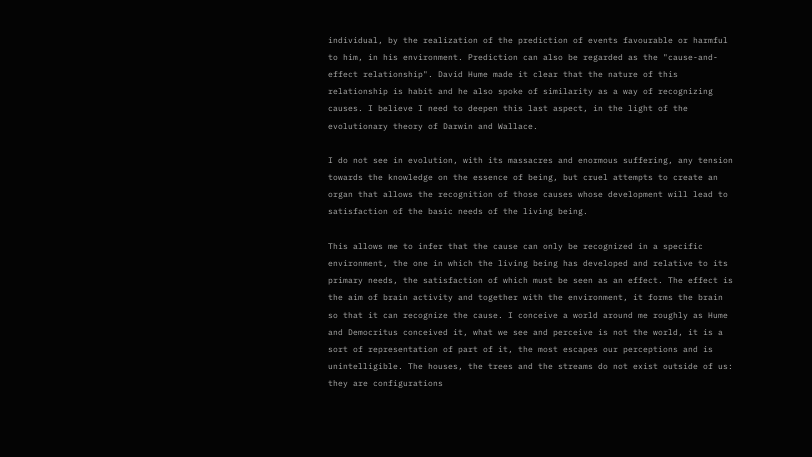individual, by the realization of the prediction of events favourable or harmful to him, in his environment. Prediction can also be regarded as the "cause-and-effect relationship". David Hume made it clear that the nature of this relationship is habit and he also spoke of similarity as a way of recognizing causes. I believe I need to deepen this last aspect, in the light of the evolutionary theory of Darwin and Wallace.

I do not see in evolution, with its massacres and enormous suffering, any tension towards the knowledge on the essence of being, but cruel attempts to create an organ that allows the recognition of those causes whose development will lead to satisfaction of the basic needs of the living being.

This allows me to infer that the cause can only be recognized in a specific environment, the one in which the living being has developed and relative to its primary needs, the satisfaction of which must be seen as an effect. The effect is the aim of brain activity and together with the environment, it forms the brain so that it can recognize the cause. I conceive a world around me roughly as Hume and Democritus conceived it, what we see and perceive is not the world, it is a sort of representation of part of it, the most escapes our perceptions and is unintelligible. The houses, the trees and the streams do not exist outside of us: they are configurations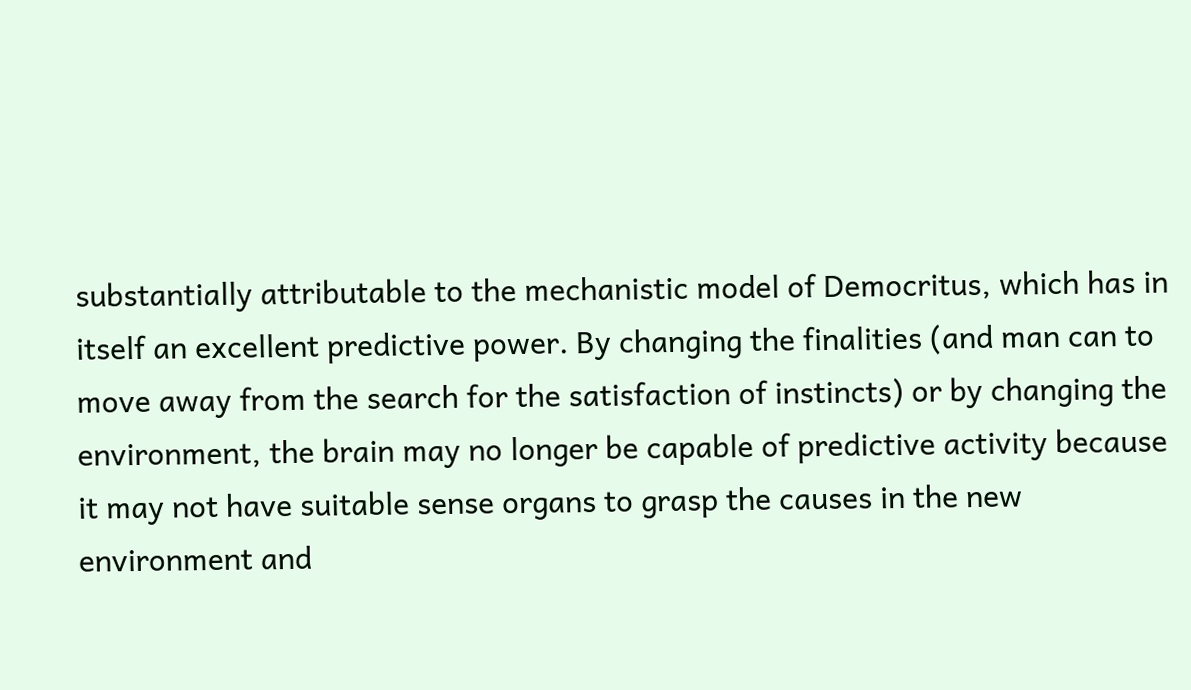substantially attributable to the mechanistic model of Democritus, which has in itself an excellent predictive power. By changing the finalities (and man can to move away from the search for the satisfaction of instincts) or by changing the environment, the brain may no longer be capable of predictive activity because it may not have suitable sense organs to grasp the causes in the new environment and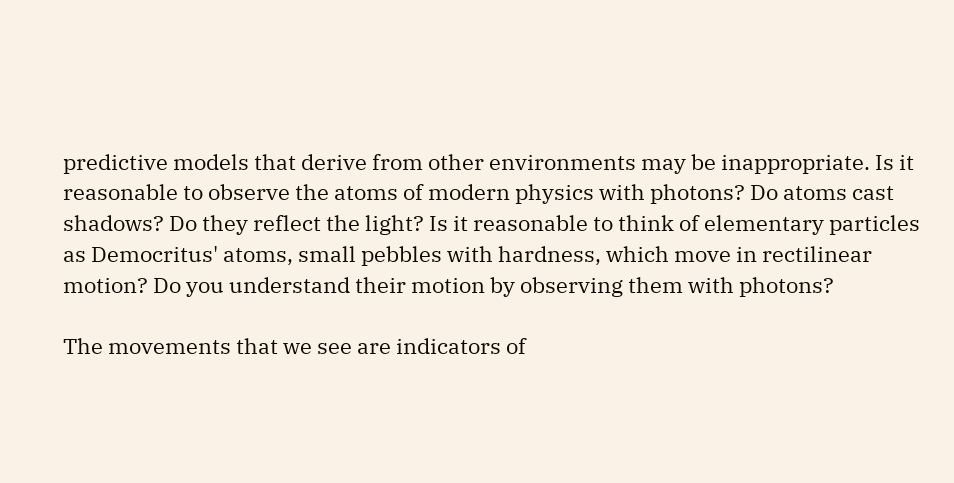predictive models that derive from other environments may be inappropriate. Is it reasonable to observe the atoms of modern physics with photons? Do atoms cast shadows? Do they reflect the light? Is it reasonable to think of elementary particles as Democritus' atoms, small pebbles with hardness, which move in rectilinear motion? Do you understand their motion by observing them with photons?

The movements that we see are indicators of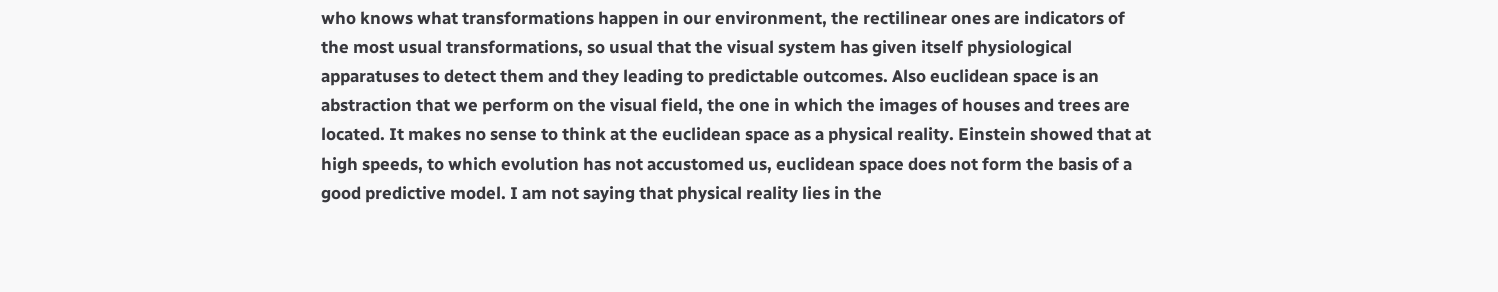who knows what transformations happen in our environment, the rectilinear ones are indicators of the most usual transformations, so usual that the visual system has given itself physiological apparatuses to detect them and they leading to predictable outcomes. Also euclidean space is an abstraction that we perform on the visual field, the one in which the images of houses and trees are located. It makes no sense to think at the euclidean space as a physical reality. Einstein showed that at high speeds, to which evolution has not accustomed us, euclidean space does not form the basis of a good predictive model. I am not saying that physical reality lies in the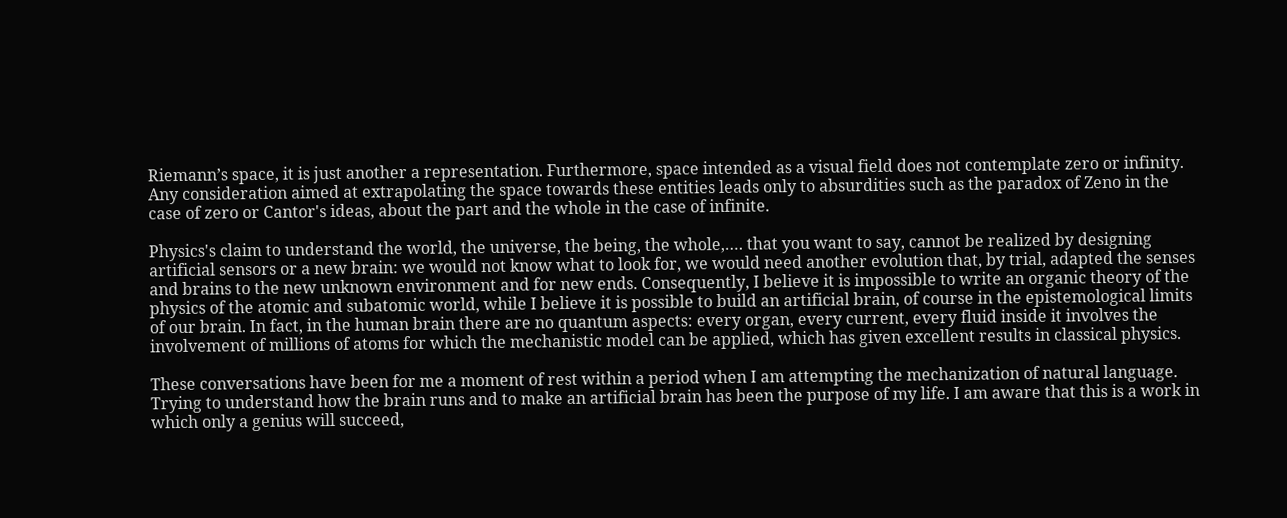Riemann’s space, it is just another a representation. Furthermore, space intended as a visual field does not contemplate zero or infinity. Any consideration aimed at extrapolating the space towards these entities leads only to absurdities such as the paradox of Zeno in the case of zero or Cantor's ideas, about the part and the whole in the case of infinite.

Physics's claim to understand the world, the universe, the being, the whole,…. that you want to say, cannot be realized by designing artificial sensors or a new brain: we would not know what to look for, we would need another evolution that, by trial, adapted the senses and brains to the new unknown environment and for new ends. Consequently, I believe it is impossible to write an organic theory of the physics of the atomic and subatomic world, while I believe it is possible to build an artificial brain, of course in the epistemological limits of our brain. In fact, in the human brain there are no quantum aspects: every organ, every current, every fluid inside it involves the involvement of millions of atoms for which the mechanistic model can be applied, which has given excellent results in classical physics.

These conversations have been for me a moment of rest within a period when I am attempting the mechanization of natural language. Trying to understand how the brain runs and to make an artificial brain has been the purpose of my life. I am aware that this is a work in which only a genius will succeed,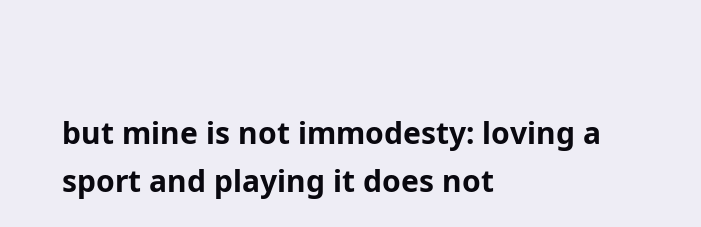but mine is not immodesty: loving a sport and playing it does not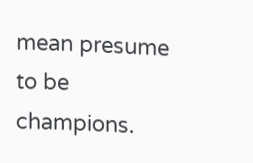mean presume to be champions.